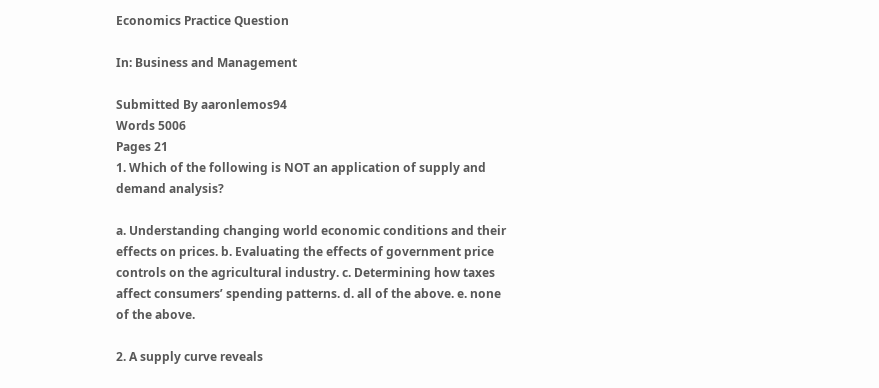Economics Practice Question

In: Business and Management

Submitted By aaronlemos94
Words 5006
Pages 21
1. Which of the following is NOT an application of supply and demand analysis?

a. Understanding changing world economic conditions and their effects on prices. b. Evaluating the effects of government price controls on the agricultural industry. c. Determining how taxes affect consumers’ spending patterns. d. all of the above. e. none of the above.

2. A supply curve reveals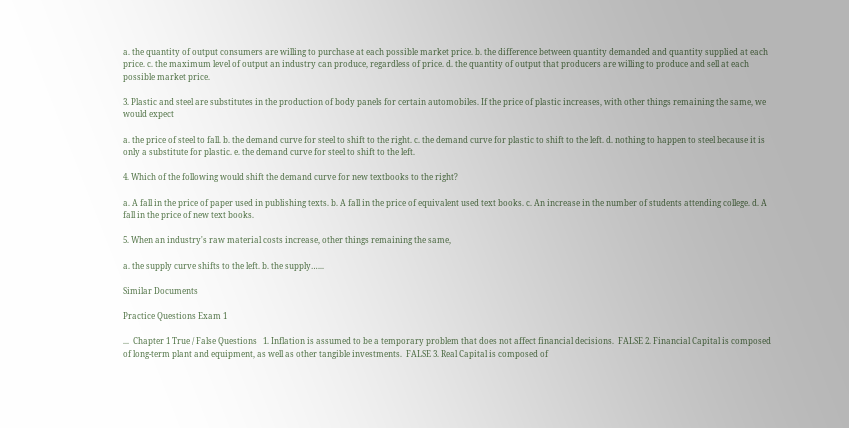a. the quantity of output consumers are willing to purchase at each possible market price. b. the difference between quantity demanded and quantity supplied at each price. c. the maximum level of output an industry can produce, regardless of price. d. the quantity of output that producers are willing to produce and sell at each possible market price.

3. Plastic and steel are substitutes in the production of body panels for certain automobiles. If the price of plastic increases, with other things remaining the same, we would expect

a. the price of steel to fall. b. the demand curve for steel to shift to the right. c. the demand curve for plastic to shift to the left. d. nothing to happen to steel because it is only a substitute for plastic. e. the demand curve for steel to shift to the left.

4. Which of the following would shift the demand curve for new textbooks to the right?

a. A fall in the price of paper used in publishing texts. b. A fall in the price of equivalent used text books. c. An increase in the number of students attending college. d. A fall in the price of new text books.

5. When an industry's raw material costs increase, other things remaining the same,

a. the supply curve shifts to the left. b. the supply…...

Similar Documents

Practice Questions Exam 1

...  Chapter 1 True / False Questions   1. Inflation is assumed to be a temporary problem that does not affect financial decisions.  FALSE 2. Financial Capital is composed of long-term plant and equipment, as well as other tangible investments.  FALSE 3. Real Capital is composed of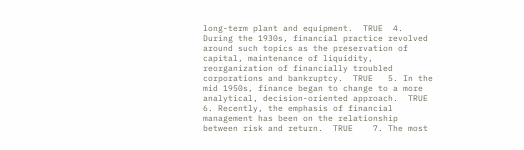long-term plant and equipment.  TRUE  4. During the 1930s, financial practice revolved around such topics as the preservation of capital, maintenance of liquidity, reorganization of financially troubled corporations and bankruptcy.  TRUE   5. In the mid 1950s, finance began to change to a more analytical, decision-oriented approach.  TRUE   6. Recently, the emphasis of financial management has been on the relationship between risk and return.  TRUE    7. The most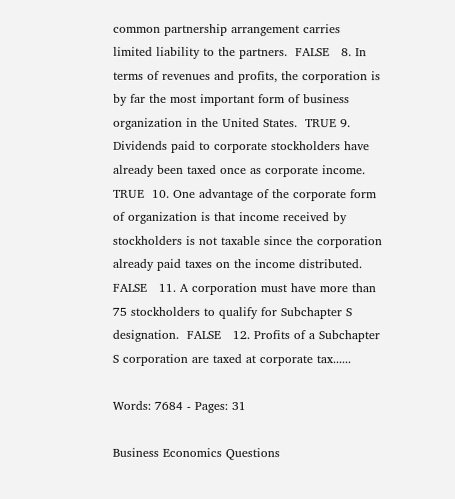common partnership arrangement carries limited liability to the partners.  FALSE   8. In terms of revenues and profits, the corporation is by far the most important form of business organization in the United States.  TRUE 9. Dividends paid to corporate stockholders have already been taxed once as corporate income.  TRUE  10. One advantage of the corporate form of organization is that income received by stockholders is not taxable since the corporation already paid taxes on the income distributed.  FALSE   11. A corporation must have more than 75 stockholders to qualify for Subchapter S designation.  FALSE   12. Profits of a Subchapter S corporation are taxed at corporate tax......

Words: 7684 - Pages: 31

Business Economics Questions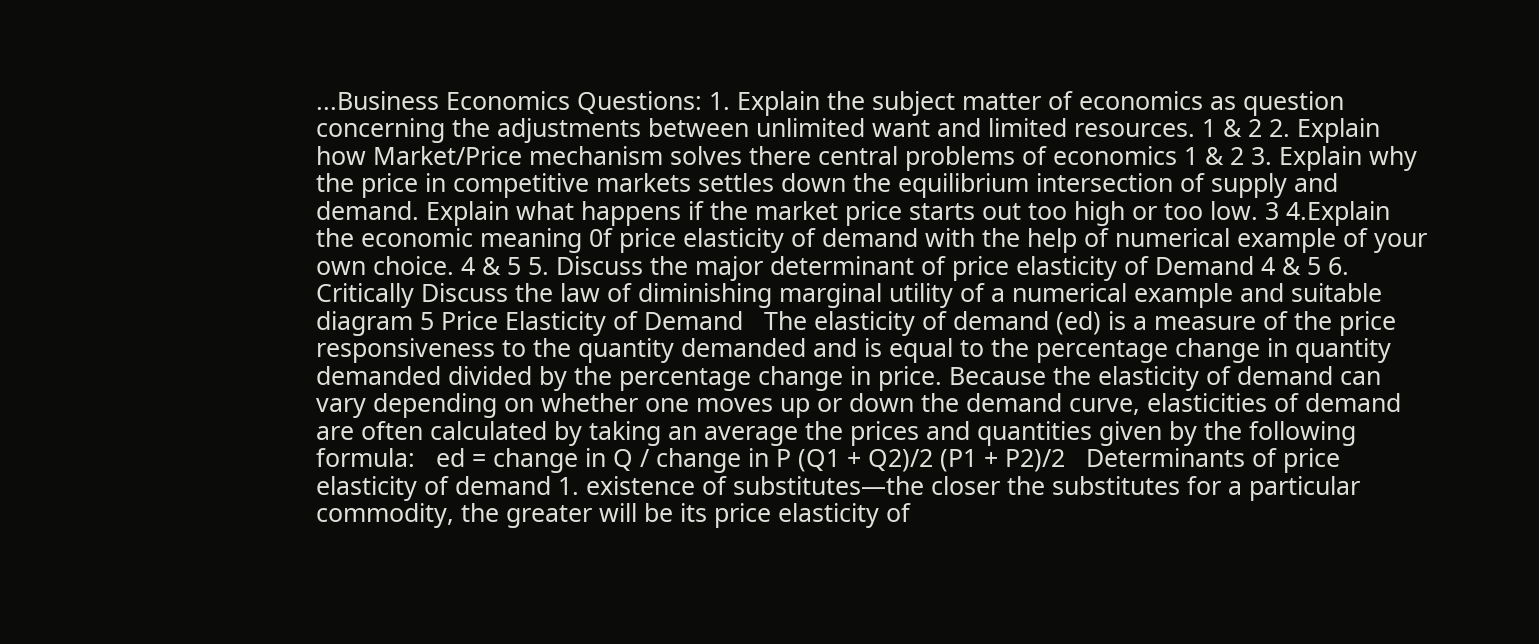...Business Economics Questions: 1. Explain the subject matter of economics as question concerning the adjustments between unlimited want and limited resources. 1 & 2 2. Explain how Market/Price mechanism solves there central problems of economics 1 & 2 3. Explain why the price in competitive markets settles down the equilibrium intersection of supply and demand. Explain what happens if the market price starts out too high or too low. 3 4.Explain the economic meaning 0f price elasticity of demand with the help of numerical example of your own choice. 4 & 5 5. Discuss the major determinant of price elasticity of Demand 4 & 5 6. Critically Discuss the law of diminishing marginal utility of a numerical example and suitable diagram 5 Price Elasticity of Demand   The elasticity of demand (ed) is a measure of the price responsiveness to the quantity demanded and is equal to the percentage change in quantity demanded divided by the percentage change in price. Because the elasticity of demand can vary depending on whether one moves up or down the demand curve, elasticities of demand are often calculated by taking an average the prices and quantities given by the following formula:   ed = change in Q / change in P (Q1 + Q2)/2 (P1 + P2)/2   Determinants of price elasticity of demand 1. existence of substitutes—the closer the substitutes for a particular commodity, the greater will be its price elasticity of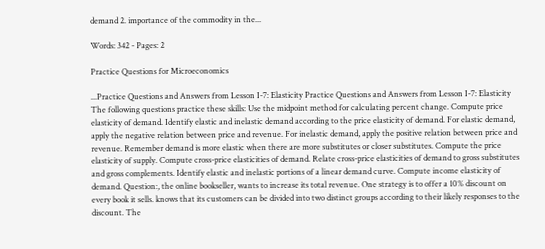demand 2. importance of the commodity in the...

Words: 342 - Pages: 2

Practice Questions for Microeconomics

...Practice Questions and Answers from Lesson I-7: Elasticity Practice Questions and Answers from Lesson I-7: Elasticity The following questions practice these skills: Use the midpoint method for calculating percent change. Compute price elasticity of demand. Identify elastic and inelastic demand according to the price elasticity of demand. For elastic demand, apply the negative relation between price and revenue. For inelastic demand, apply the positive relation between price and revenue. Remember demand is more elastic when there are more substitutes or closer substitutes. Compute the price elasticity of supply. Compute cross-price elasticities of demand. Relate cross-price elasticities of demand to gross substitutes and gross complements. Identify elastic and inelastic portions of a linear demand curve. Compute income elasticity of demand. Question:, the online bookseller, wants to increase its total revenue. One strategy is to offer a 10% discount on every book it sells. knows that its customers can be divided into two distinct groups according to their likely responses to the discount. The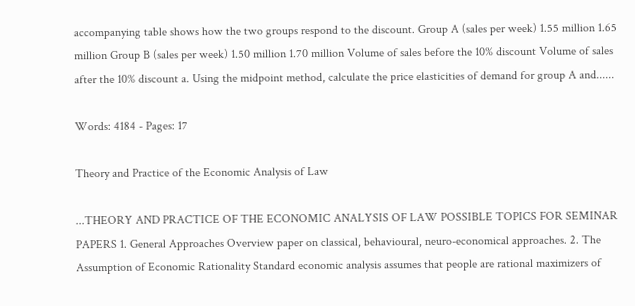accompanying table shows how the two groups respond to the discount. Group A (sales per week) 1.55 million 1.65 million Group B (sales per week) 1.50 million 1.70 million Volume of sales before the 10% discount Volume of sales after the 10% discount a. Using the midpoint method, calculate the price elasticities of demand for group A and......

Words: 4184 - Pages: 17

Theory and Practice of the Economic Analysis of Law

...THEORY AND PRACTICE OF THE ECONOMIC ANALYSIS OF LAW POSSIBLE TOPICS FOR SEMINAR PAPERS 1. General Approaches Overview paper on classical, behavioural, neuro-economical approaches. 2. The Assumption of Economic Rationality Standard economic analysis assumes that people are rational maximizers of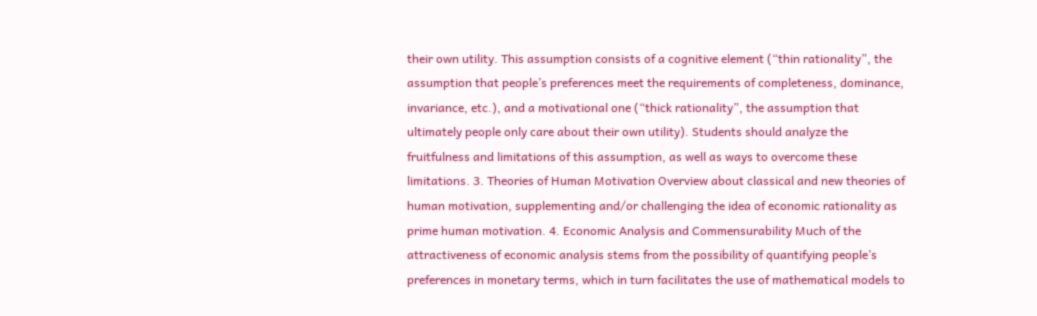their own utility. This assumption consists of a cognitive element (“thin rationality”, the assumption that people’s preferences meet the requirements of completeness, dominance, invariance, etc.), and a motivational one (“thick rationality”, the assumption that ultimately people only care about their own utility). Students should analyze the fruitfulness and limitations of this assumption, as well as ways to overcome these limitations. 3. Theories of Human Motivation Overview about classical and new theories of human motivation, supplementing and/or challenging the idea of economic rationality as prime human motivation. 4. Economic Analysis and Commensurability Much of the attractiveness of economic analysis stems from the possibility of quantifying people’s preferences in monetary terms, which in turn facilitates the use of mathematical models to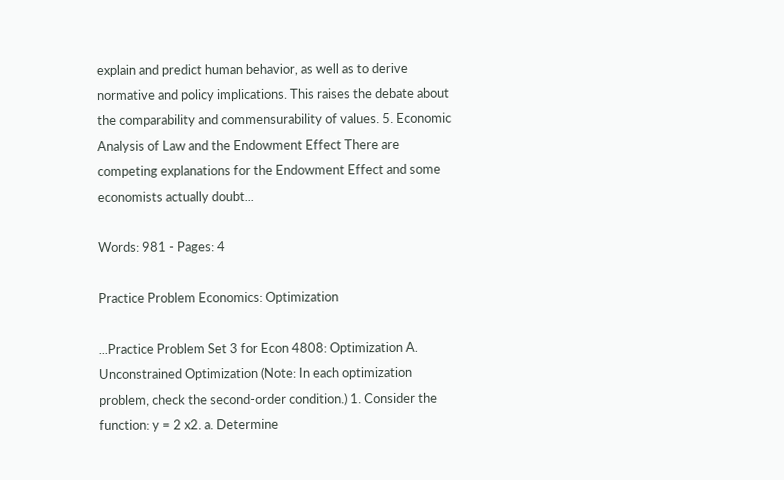explain and predict human behavior, as well as to derive normative and policy implications. This raises the debate about the comparability and commensurability of values. 5. Economic Analysis of Law and the Endowment Effect There are competing explanations for the Endowment Effect and some economists actually doubt...

Words: 981 - Pages: 4

Practice Problem Economics: Optimization

...Practice Problem Set 3 for Econ 4808: Optimization A. Unconstrained Optimization (Note: In each optimization problem, check the second-order condition.) 1. Consider the function: y = 2 x2. a. Determine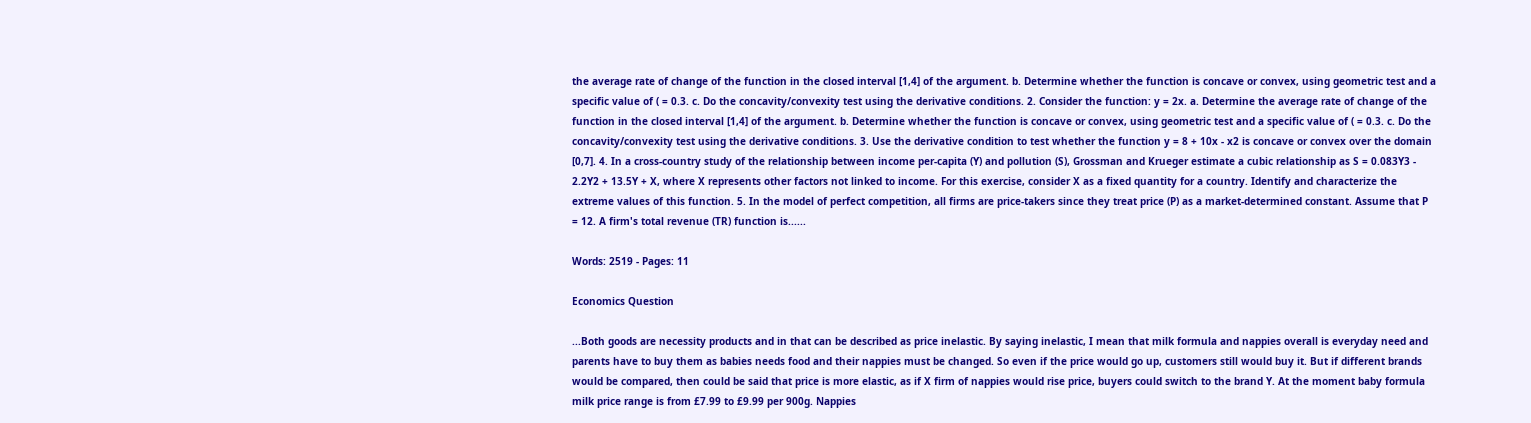the average rate of change of the function in the closed interval [1,4] of the argument. b. Determine whether the function is concave or convex, using geometric test and a specific value of ( = 0.3. c. Do the concavity/convexity test using the derivative conditions. 2. Consider the function: y = 2x. a. Determine the average rate of change of the function in the closed interval [1,4] of the argument. b. Determine whether the function is concave or convex, using geometric test and a specific value of ( = 0.3. c. Do the concavity/convexity test using the derivative conditions. 3. Use the derivative condition to test whether the function y = 8 + 10x - x2 is concave or convex over the domain [0,7]. 4. In a cross-country study of the relationship between income per-capita (Y) and pollution (S), Grossman and Krueger estimate a cubic relationship as S = 0.083Y3 - 2.2Y2 + 13.5Y + X, where X represents other factors not linked to income. For this exercise, consider X as a fixed quantity for a country. Identify and characterize the extreme values of this function. 5. In the model of perfect competition, all firms are price-takers since they treat price (P) as a market-determined constant. Assume that P = 12. A firm's total revenue (TR) function is......

Words: 2519 - Pages: 11

Economics Question

...Both goods are necessity products and in that can be described as price inelastic. By saying inelastic, I mean that milk formula and nappies overall is everyday need and parents have to buy them as babies needs food and their nappies must be changed. So even if the price would go up, customers still would buy it. But if different brands would be compared, then could be said that price is more elastic, as if X firm of nappies would rise price, buyers could switch to the brand Y. At the moment baby formula milk price range is from £7.99 to £9.99 per 900g. Nappies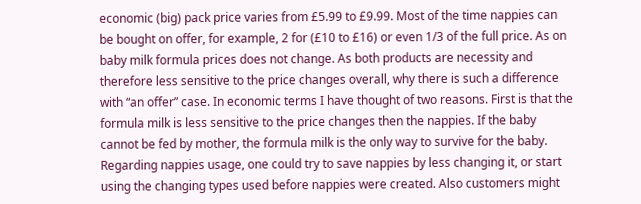economic (big) pack price varies from £5.99 to £9.99. Most of the time nappies can be bought on offer, for example, 2 for (£10 to £16) or even 1/3 of the full price. As on baby milk formula prices does not change. As both products are necessity and therefore less sensitive to the price changes overall, why there is such a difference with “an offer” case. In economic terms I have thought of two reasons. First is that the formula milk is less sensitive to the price changes then the nappies. If the baby cannot be fed by mother, the formula milk is the only way to survive for the baby. Regarding nappies usage, one could try to save nappies by less changing it, or start using the changing types used before nappies were created. Also customers might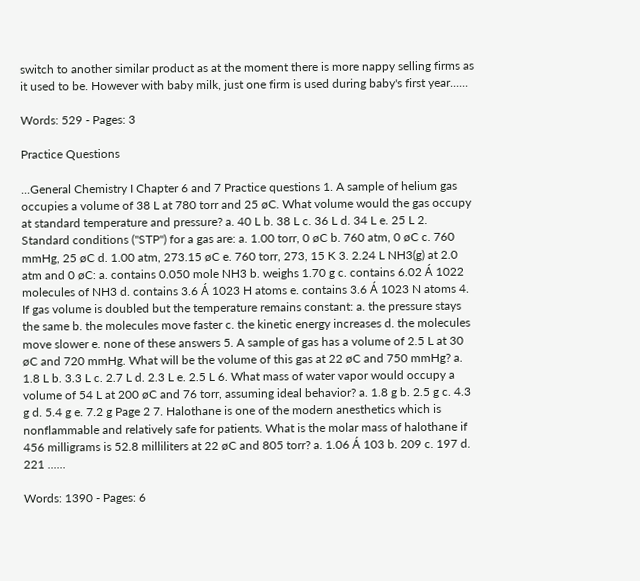switch to another similar product as at the moment there is more nappy selling firms as it used to be. However with baby milk, just one firm is used during baby's first year......

Words: 529 - Pages: 3

Practice Questions

...General Chemistry I Chapter 6 and 7 Practice questions 1. A sample of helium gas occupies a volume of 38 L at 780 torr and 25 øC. What volume would the gas occupy at standard temperature and pressure? a. 40 L b. 38 L c. 36 L d. 34 L e. 25 L 2. Standard conditions ("STP") for a gas are: a. 1.00 torr, 0 øC b. 760 atm, 0 øC c. 760 mmHg, 25 øC d. 1.00 atm, 273.15 øC e. 760 torr, 273, 15 K 3. 2.24 L NH3(g) at 2.0 atm and 0 øC: a. contains 0.050 mole NH3 b. weighs 1.70 g c. contains 6.02 Á 1022 molecules of NH3 d. contains 3.6 Á 1023 H atoms e. contains 3.6 Á 1023 N atoms 4. If gas volume is doubled but the temperature remains constant: a. the pressure stays the same b. the molecules move faster c. the kinetic energy increases d. the molecules move slower e. none of these answers 5. A sample of gas has a volume of 2.5 L at 30 øC and 720 mmHg. What will be the volume of this gas at 22 øC and 750 mmHg? a. 1.8 L b. 3.3 L c. 2.7 L d. 2.3 L e. 2.5 L 6. What mass of water vapor would occupy a volume of 54 L at 200 øC and 76 torr, assuming ideal behavior? a. 1.8 g b. 2.5 g c. 4.3 g d. 5.4 g e. 7.2 g Page 2 7. Halothane is one of the modern anesthetics which is nonflammable and relatively safe for patients. What is the molar mass of halothane if 456 milligrams is 52.8 milliliters at 22 øC and 805 torr? a. 1.06 Á 103 b. 209 c. 197 d. 221 ......

Words: 1390 - Pages: 6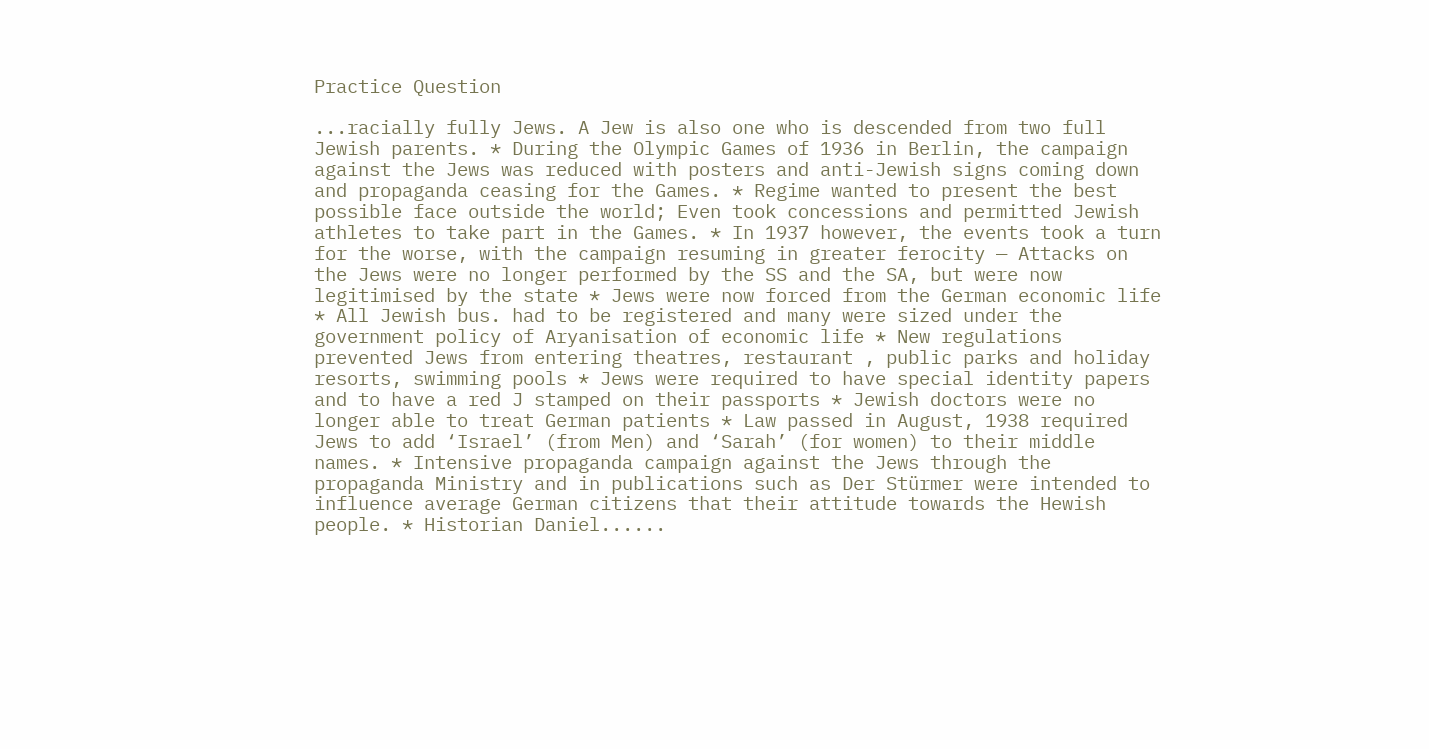Practice Question

...racially fully Jews. A Jew is also one who is descended from two full Jewish parents. * During the Olympic Games of 1936 in Berlin, the campaign against the Jews was reduced with posters and anti-Jewish signs coming down and propaganda ceasing for the Games. * Regime wanted to present the best possible face outside the world; Even took concessions and permitted Jewish athletes to take part in the Games. * In 1937 however, the events took a turn for the worse, with the campaign resuming in greater ferocity — Attacks on the Jews were no longer performed by the SS and the SA, but were now legitimised by the state * Jews were now forced from the German economic life * All Jewish bus. had to be registered and many were sized under the government policy of Aryanisation of economic life * New regulations prevented Jews from entering theatres, restaurant , public parks and holiday resorts, swimming pools * Jews were required to have special identity papers and to have a red J stamped on their passports * Jewish doctors were no longer able to treat German patients * Law passed in August, 1938 required Jews to add ‘Israel’ (from Men) and ‘Sarah’ (for women) to their middle names. * Intensive propaganda campaign against the Jews through the propaganda Ministry and in publications such as Der Stürmer were intended to influence average German citizens that their attitude towards the Hewish people. * Historian Daniel......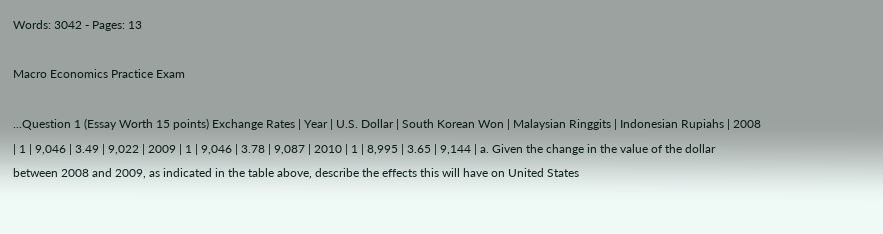Words: 3042 - Pages: 13

Macro Economics Practice Exam

...Question 1 (Essay Worth 15 points) Exchange Rates | Year | U.S. Dollar | South Korean Won | Malaysian Ringgits | Indonesian Rupiahs | 2008 | 1 | 9,046 | 3.49 | 9,022 | 2009 | 1 | 9,046 | 3.78 | 9,087 | 2010 | 1 | 8,995 | 3.65 | 9,144 | a. Given the change in the value of the dollar between 2008 and 2009, as indicated in the table above, describe the effects this will have on United States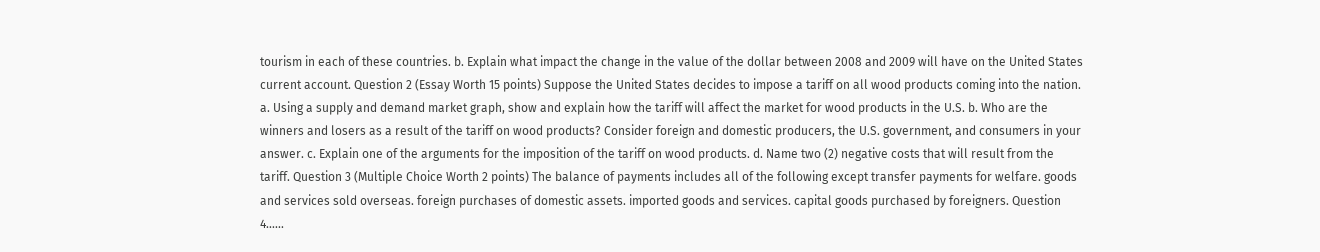tourism in each of these countries. b. Explain what impact the change in the value of the dollar between 2008 and 2009 will have on the United States current account. Question 2 (Essay Worth 15 points) Suppose the United States decides to impose a tariff on all wood products coming into the nation. a. Using a supply and demand market graph, show and explain how the tariff will affect the market for wood products in the U.S. b. Who are the winners and losers as a result of the tariff on wood products? Consider foreign and domestic producers, the U.S. government, and consumers in your answer. c. Explain one of the arguments for the imposition of the tariff on wood products. d. Name two (2) negative costs that will result from the tariff. Question 3 (Multiple Choice Worth 2 points) The balance of payments includes all of the following except transfer payments for welfare. goods and services sold overseas. foreign purchases of domestic assets. imported goods and services. capital goods purchased by foreigners. Question 4......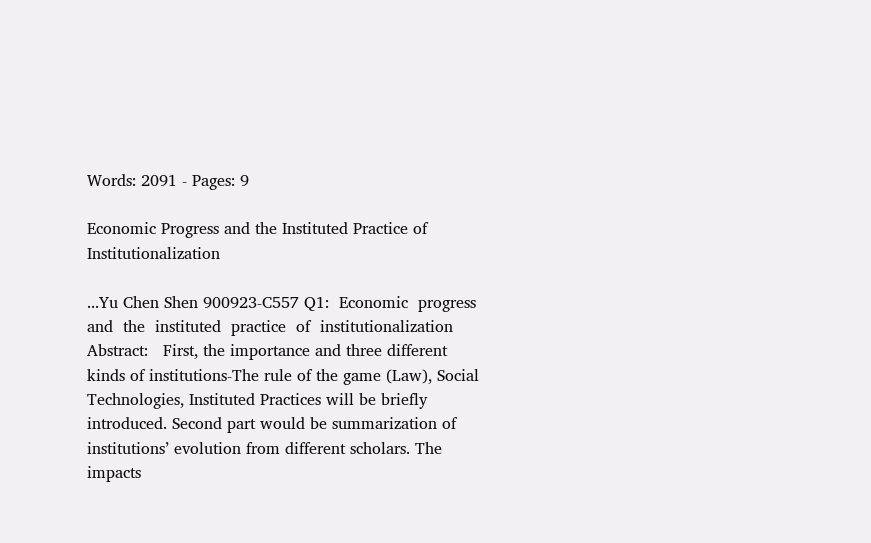Words: 2091 - Pages: 9

Economic Progress and the Instituted Practice of Institutionalization

...Yu Chen Shen 900923-C557 Q1:  Economic  progress  and  the  instituted  practice  of  institutionalization   Abstract:   First, the importance and three different kinds of institutions-The rule of the game (Law), Social Technologies, Instituted Practices will be briefly introduced. Second part would be summarization of institutions’ evolution from different scholars. The impacts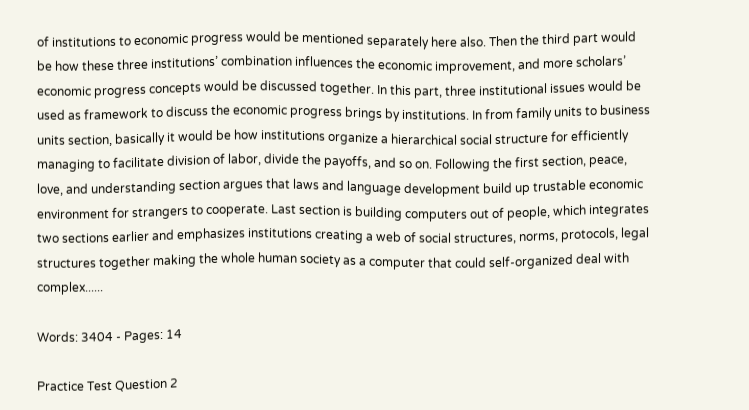of institutions to economic progress would be mentioned separately here also. Then the third part would be how these three institutions’ combination influences the economic improvement, and more scholars’ economic progress concepts would be discussed together. In this part, three institutional issues would be used as framework to discuss the economic progress brings by institutions. In from family units to business units section, basically it would be how institutions organize a hierarchical social structure for efficiently managing to facilitate division of labor, divide the payoffs, and so on. Following the first section, peace, love, and understanding section argues that laws and language development build up trustable economic environment for strangers to cooperate. Last section is building computers out of people, which integrates two sections earlier and emphasizes institutions creating a web of social structures, norms, protocols, legal structures together making the whole human society as a computer that could self-organized deal with complex......

Words: 3404 - Pages: 14

Practice Test Question 2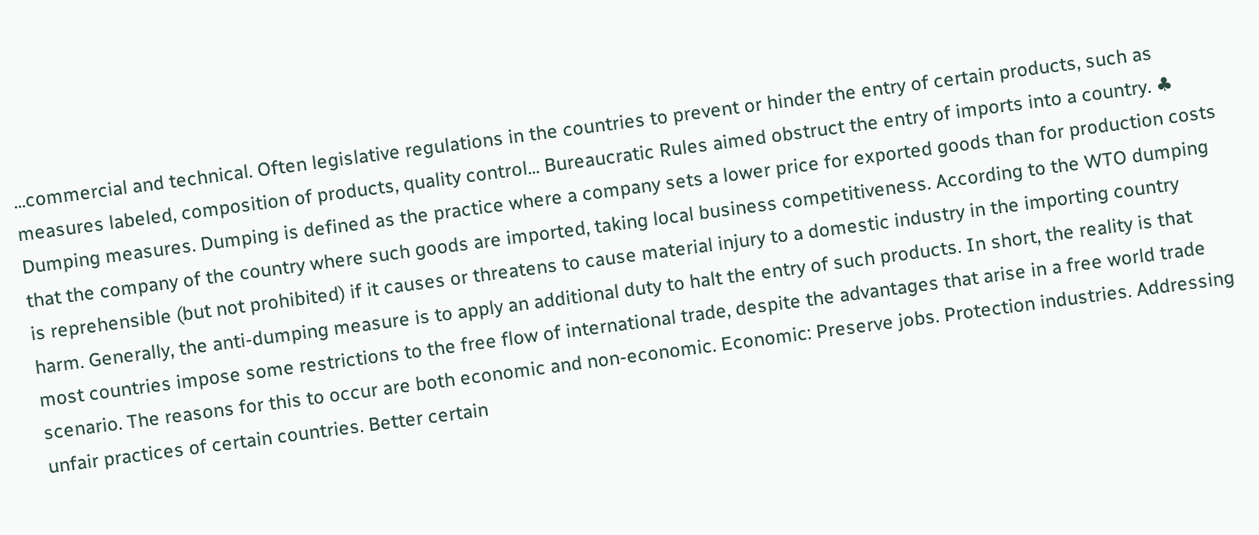...commercial and technical. Often legislative regulations in the countries to prevent or hinder the entry of certain products, such as measures labeled, composition of products, quality control... Bureaucratic Rules aimed obstruct the entry of imports into a country. ♣ Dumping measures. Dumping is defined as the practice where a company sets a lower price for exported goods than for production costs that the company of the country where such goods are imported, taking local business competitiveness. According to the WTO dumping is reprehensible (but not prohibited) if it causes or threatens to cause material injury to a domestic industry in the importing country harm. Generally, the anti-dumping measure is to apply an additional duty to halt the entry of such products. In short, the reality is that most countries impose some restrictions to the free flow of international trade, despite the advantages that arise in a free world trade scenario. The reasons for this to occur are both economic and non-economic. Economic: Preserve jobs. Protection industries. Addressing unfair practices of certain countries. Better certain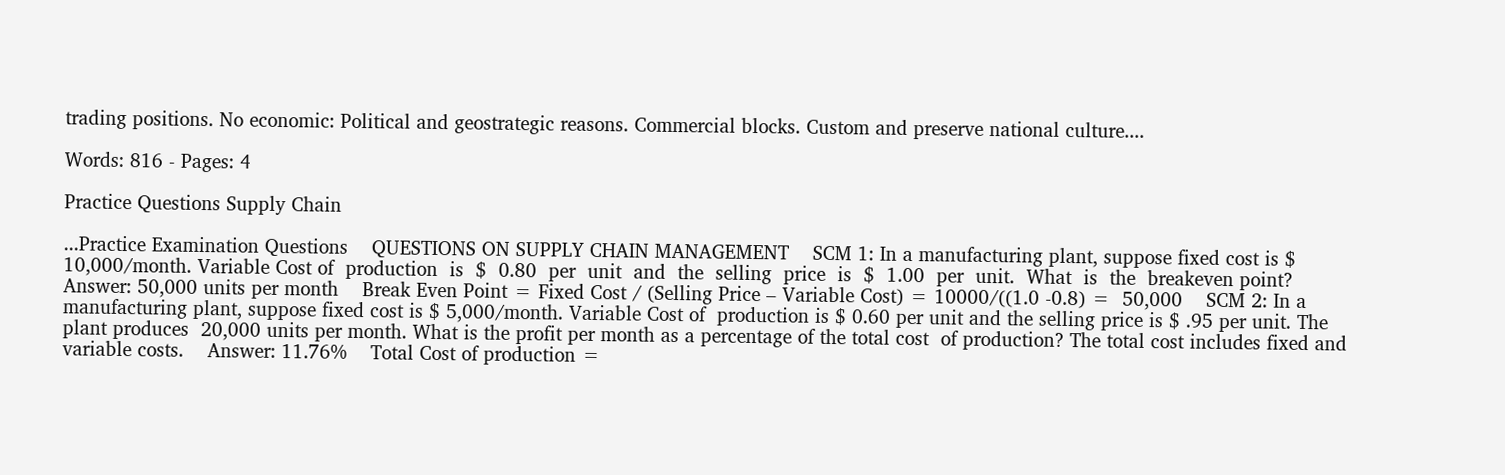trading positions. No economic: Political and geostrategic reasons. Commercial blocks. Custom and preserve national culture....

Words: 816 - Pages: 4

Practice Questions Supply Chain

...Practice Examination Questions    QUESTIONS ON SUPPLY CHAIN MANAGEMENT    SCM 1: In a manufacturing plant, suppose fixed cost is $ 10,000/month. Variable Cost of  production  is  $  0.80  per  unit  and  the  selling  price  is  $  1.00  per  unit.  What  is  the  breakeven point?    Answer: 50,000 units per month    Break Even Point = Fixed Cost / (Selling Price – Variable Cost) = 10000/((1.0 ‐0.8) =  50,000    SCM 2: In a manufacturing plant, suppose fixed cost is $ 5,000/month. Variable Cost of  production is $ 0.60 per unit and the selling price is $ .95 per unit. The plant produces  20,000 units per month. What is the profit per month as a percentage of the total cost  of production? The total cost includes fixed and variable costs.    Answer: 11.76%    Total Cost of production =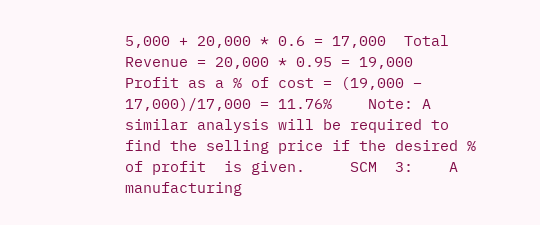5,000 + 20,000 * 0.6 = 17,000  Total Revenue = 20,000 * 0.95 = 19,000  Profit as a % of cost = (19,000 – 17,000)/17,000 = 11.76%    Note: A similar analysis will be required to find the selling price if the desired % of profit  is given.     SCM  3:    A  manufacturing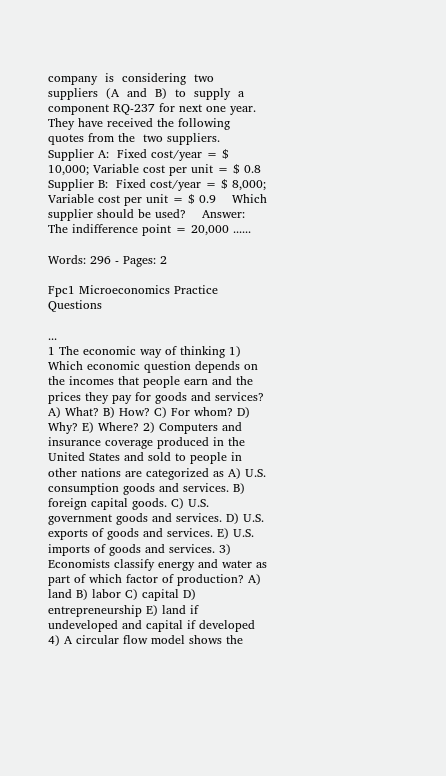company  is  considering  two  suppliers  (A  and  B)  to  supply  a  component RQ‐237 for next one year. They have received the following quotes from the  two suppliers.    Supplier A:  Fixed cost/year = $ 10,000; Variable cost per unit = $ 0.8  Supplier B:  Fixed cost/year = $ 8,000;   Variable cost per unit = $ 0.9    Which supplier should be used?    Answer:  The indifference point = 20,000 ......

Words: 296 - Pages: 2

Fpc1 Microeconomics Practice Questions

...                                                                                                                                                                                                                                                                                           1 The economic way of thinking 1) Which economic question depends on the incomes that people earn and the prices they pay for goods and services? A) What? B) How? C) For whom? D) Why? E) Where? 2) Computers and insurance coverage produced in the United States and sold to people in other nations are categorized as A) U.S. consumption goods and services. B) foreign capital goods. C) U.S. government goods and services. D) U.S. exports of goods and services. E) U.S. imports of goods and services. 3) Economists classify energy and water as part of which factor of production? A) land B) labor C) capital D) entrepreneurship E) land if undeveloped and capital if developed 4) A circular flow model shows the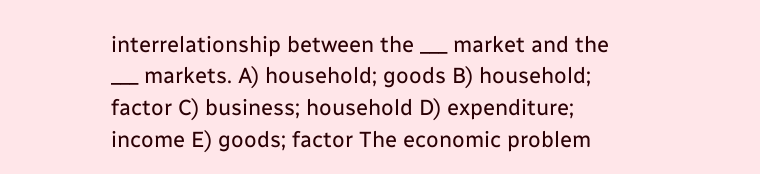interrelationship between the ___ market and the ___ markets. A) household; goods B) household; factor C) business; household D) expenditure; income E) goods; factor The economic problem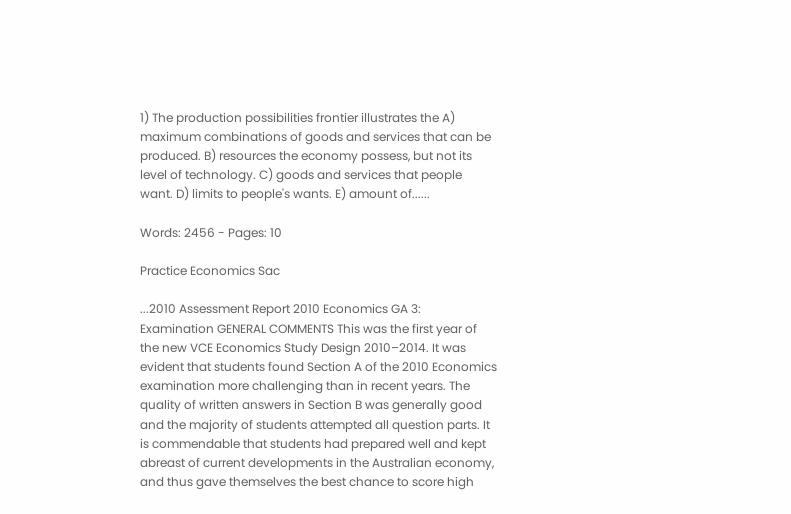1) The production possibilities frontier illustrates the A) maximum combinations of goods and services that can be produced. B) resources the economy possess, but not its level of technology. C) goods and services that people want. D) limits to people's wants. E) amount of......

Words: 2456 - Pages: 10

Practice Economics Sac

...2010 Assessment Report 2010 Economics GA 3: Examination GENERAL COMMENTS This was the first year of the new VCE Economics Study Design 2010–2014. It was evident that students found Section A of the 2010 Economics examination more challenging than in recent years. The quality of written answers in Section B was generally good and the majority of students attempted all question parts. It is commendable that students had prepared well and kept abreast of current developments in the Australian economy, and thus gave themselves the best chance to score high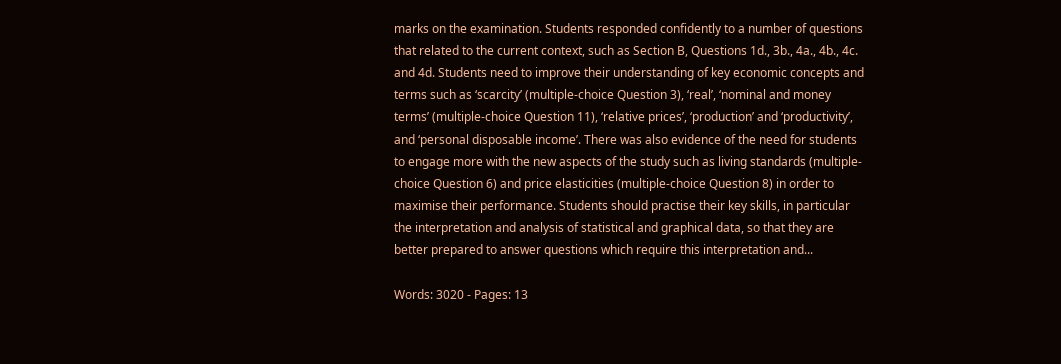marks on the examination. Students responded confidently to a number of questions that related to the current context, such as Section B, Questions 1d., 3b., 4a., 4b., 4c. and 4d. Students need to improve their understanding of key economic concepts and terms such as ‘scarcity’ (multiple-choice Question 3), ‘real’, ‘nominal and money terms’ (multiple-choice Question 11), ‘relative prices’, ‘production’ and ‘productivity’, and ‘personal disposable income’. There was also evidence of the need for students to engage more with the new aspects of the study such as living standards (multiple-choice Question 6) and price elasticities (multiple-choice Question 8) in order to maximise their performance. Students should practise their key skills, in particular the interpretation and analysis of statistical and graphical data, so that they are better prepared to answer questions which require this interpretation and...

Words: 3020 - Pages: 13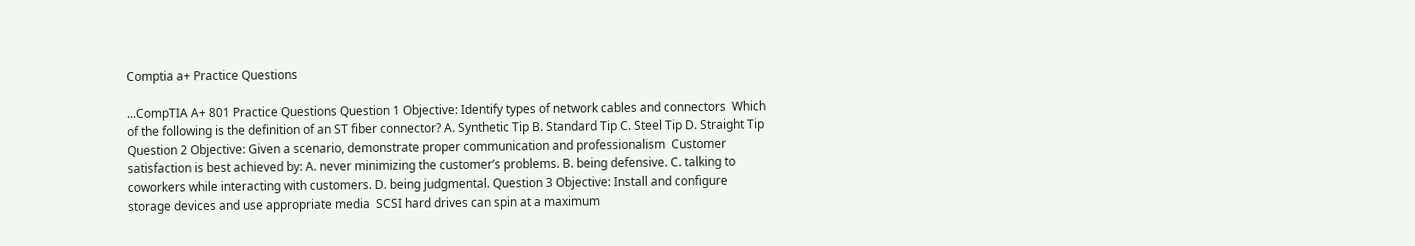Comptia a+ Practice Questions

...CompTIA A+ 801 Practice Questions Question 1 Objective: Identify types of network cables and connectors  Which of the following is the definition of an ST fiber connector? A. Synthetic Tip B. Standard Tip C. Steel Tip D. Straight Tip Question 2 Objective: Given a scenario, demonstrate proper communication and professionalism  Customer satisfaction is best achieved by: A. never minimizing the customer’s problems. B. being defensive. C. talking to coworkers while interacting with customers. D. being judgmental. Question 3 Objective: Install and configure storage devices and use appropriate media  SCSI hard drives can spin at a maximum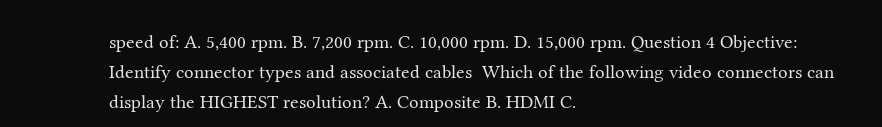speed of: A. 5,400 rpm. B. 7,200 rpm. C. 10,000 rpm. D. 15,000 rpm. Question 4 Objective: Identify connector types and associated cables  Which of the following video connectors can display the HIGHEST resolution? A. Composite B. HDMI C.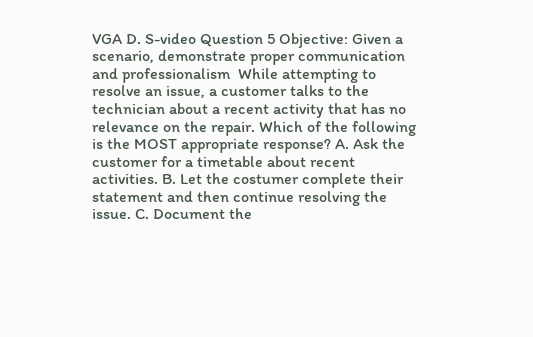VGA D. S-video Question 5 Objective: Given a scenario, demonstrate proper communication and professionalism  While attempting to resolve an issue, a customer talks to the technician about a recent activity that has no relevance on the repair. Which of the following is the MOST appropriate response? A. Ask the customer for a timetable about recent activities. B. Let the costumer complete their statement and then continue resolving the issue. C. Document the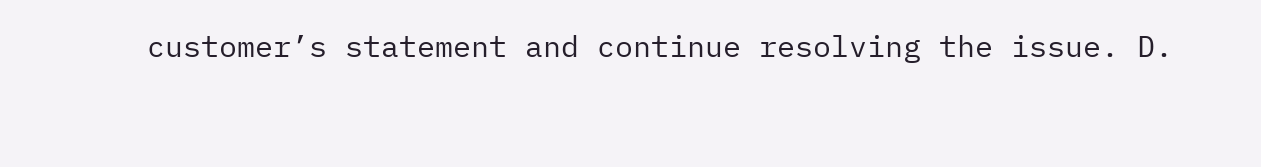customer’s statement and continue resolving the issue. D.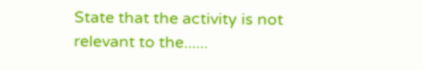State that the activity is not relevant to the......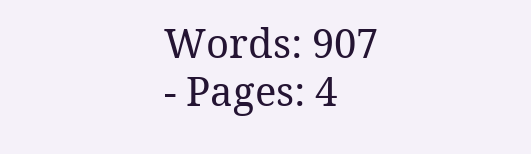Words: 907 - Pages: 4